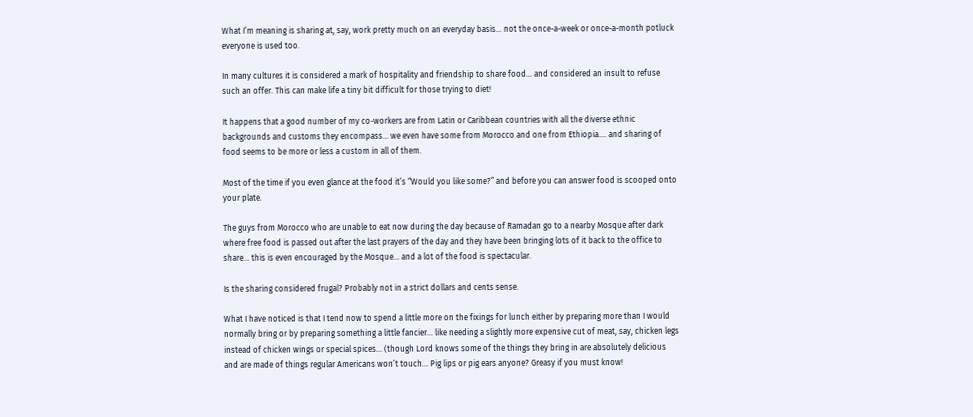What I’m meaning is sharing at, say, work pretty much on an everyday basis… not the once-a-week or once-a-month potluck everyone is used too.

In many cultures it is considered a mark of hospitality and friendship to share food… and considered an insult to refuse such an offer. This can make life a tiny bit difficult for those trying to diet!

It happens that a good number of my co-workers are from Latin or Caribbean countries with all the diverse ethnic backgrounds and customs they encompass… we even have some from Morocco and one from Ethiopia…. and sharing of food seems to be more or less a custom in all of them.

Most of the time if you even glance at the food it’s “Would you like some?” and before you can answer food is scooped onto your plate.

The guys from Morocco who are unable to eat now during the day because of Ramadan go to a nearby Mosque after dark where free food is passed out after the last prayers of the day and they have been bringing lots of it back to the office to share… this is even encouraged by the Mosque… and a lot of the food is spectacular.

Is the sharing considered frugal? Probably not in a strict dollars and cents sense.

What I have noticed is that I tend now to spend a little more on the fixings for lunch either by preparing more than I would normally bring or by preparing something a little fancier… like needing a slightly more expensive cut of meat, say, chicken legs instead of chicken wings or special spices… (though Lord knows some of the things they bring in are absolutely delicious and are made of things regular Americans won’t touch… Pig lips or pig ears anyone? Greasy if you must know!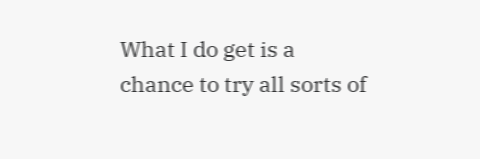What I do get is a chance to try all sorts of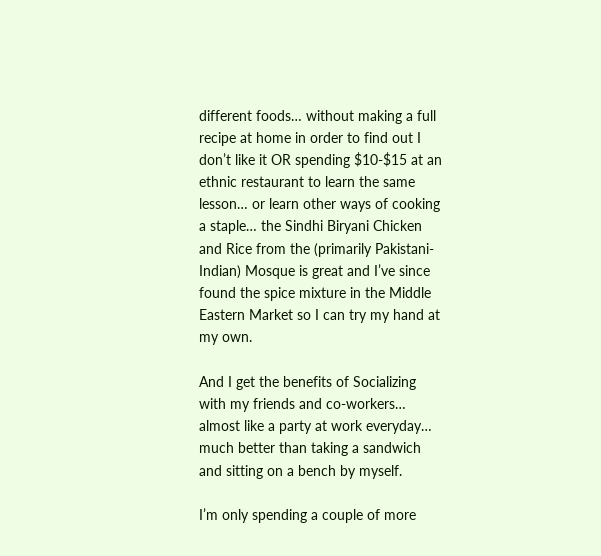different foods… without making a full recipe at home in order to find out I don’t like it OR spending $10-$15 at an ethnic restaurant to learn the same lesson… or learn other ways of cooking a staple… the Sindhi Biryani Chicken and Rice from the (primarily Pakistani-Indian) Mosque is great and I’ve since found the spice mixture in the Middle Eastern Market so I can try my hand at my own.

And I get the benefits of Socializing with my friends and co-workers… almost like a party at work everyday… much better than taking a sandwich and sitting on a bench by myself.

I’m only spending a couple of more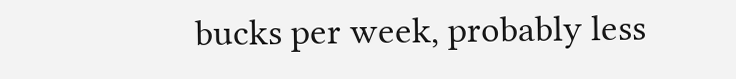bucks per week, probably less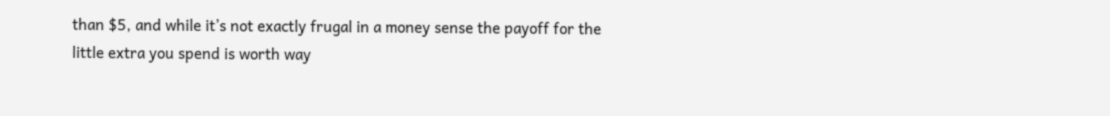than $5, and while it’s not exactly frugal in a money sense the payoff for the little extra you spend is worth way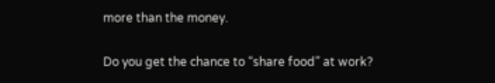more than the money.

Do you get the chance to “share food” at work?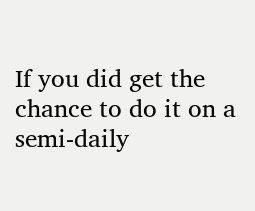If you did get the chance to do it on a semi-daily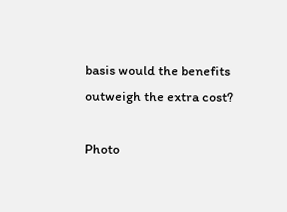basis would the benefits outweigh the extra cost?

Photo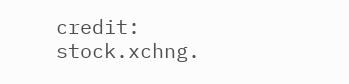credit: stock.xchng.